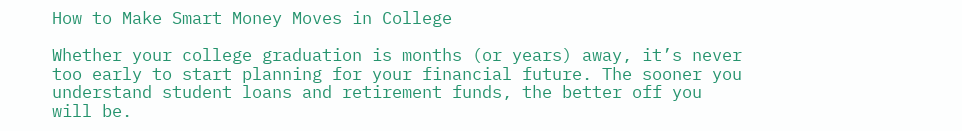How to Make Smart Money Moves in College

Whether your college graduation is months (or years) away, it’s never too early to start planning for your financial future. The sooner you understand student loans and retirement funds, the better off you will be.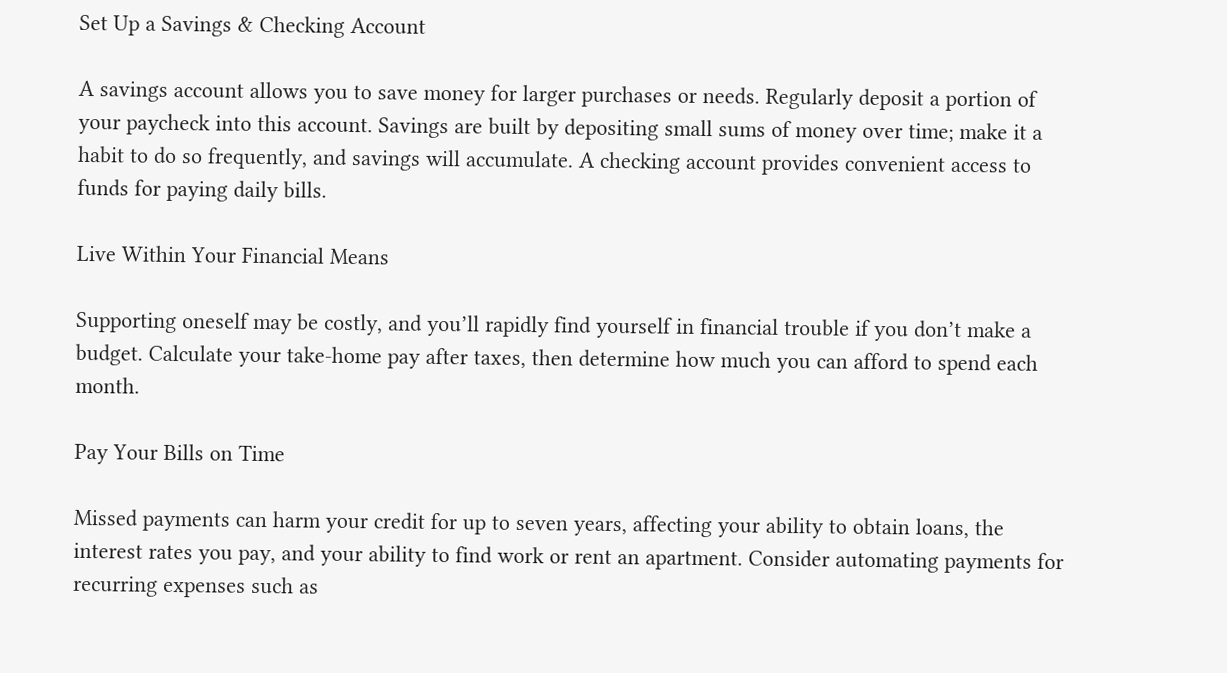Set Up a Savings & Checking Account

A savings account allows you to save money for larger purchases or needs. Regularly deposit a portion of your paycheck into this account. Savings are built by depositing small sums of money over time; make it a habit to do so frequently, and savings will accumulate. A checking account provides convenient access to funds for paying daily bills.

Live Within Your Financial Means

Supporting oneself may be costly, and you’ll rapidly find yourself in financial trouble if you don’t make a budget. Calculate your take-home pay after taxes, then determine how much you can afford to spend each month.

Pay Your Bills on Time

Missed payments can harm your credit for up to seven years, affecting your ability to obtain loans, the interest rates you pay, and your ability to find work or rent an apartment. Consider automating payments for recurring expenses such as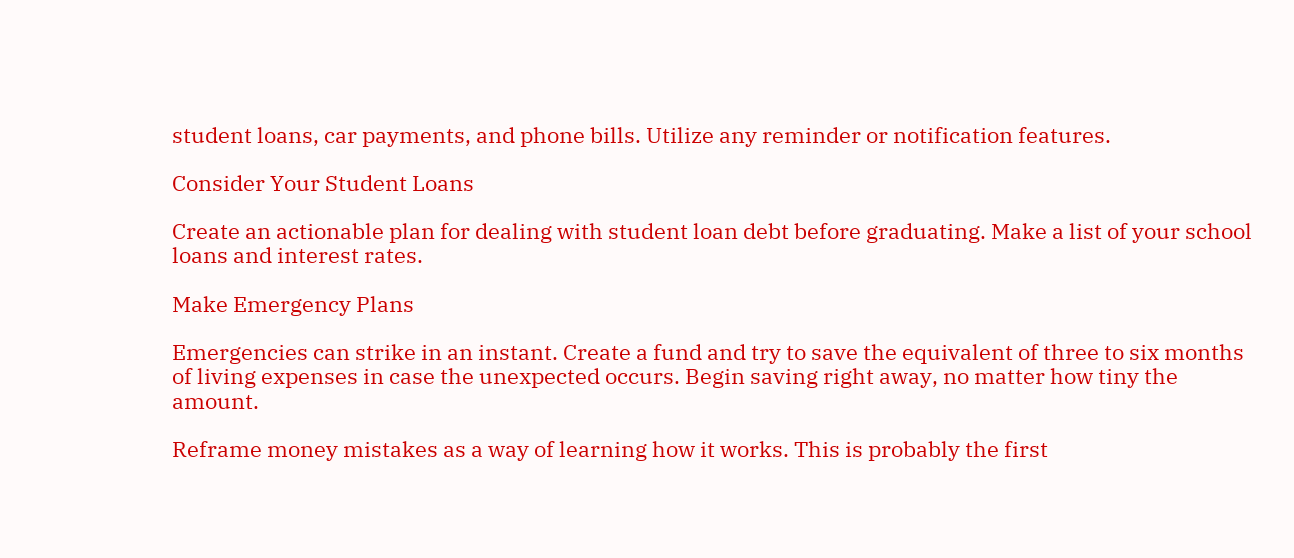student loans, car payments, and phone bills. Utilize any reminder or notification features.

Consider Your Student Loans

Create an actionable plan for dealing with student loan debt before graduating. Make a list of your school loans and interest rates.

Make Emergency Plans

Emergencies can strike in an instant. Create a fund and try to save the equivalent of three to six months of living expenses in case the unexpected occurs. Begin saving right away, no matter how tiny the amount.

Reframe money mistakes as a way of learning how it works. This is probably the first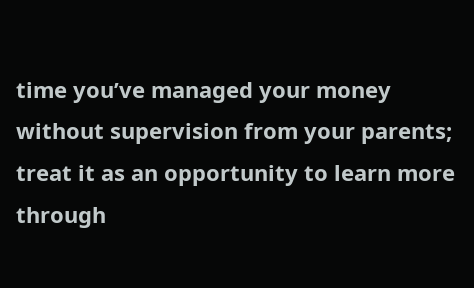time you’ve managed your money without supervision from your parents; treat it as an opportunity to learn more through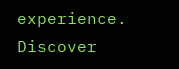experience. Discover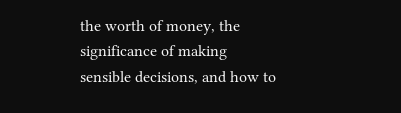the worth of money, the significance of making sensible decisions, and how to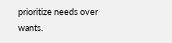prioritize needs over wants.